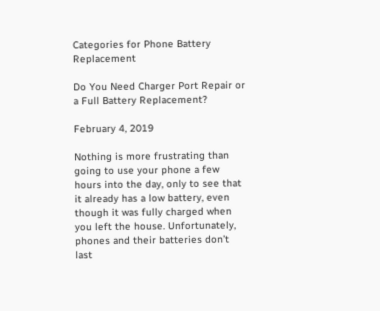Categories for Phone Battery Replacement

Do You Need Charger Port Repair or a Full Battery Replacement?

February 4, 2019

Nothing is more frustrating than going to use your phone a few hours into the day, only to see that it already has a low battery, even though it was fully charged when you left the house. Unfortunately, phones and their batteries don’t last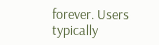forever. Users typically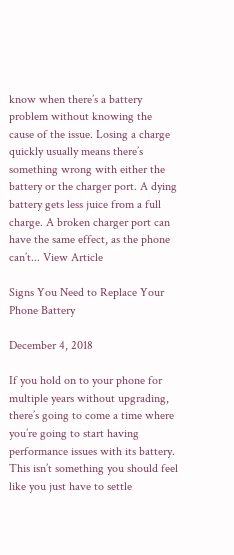know when there’s a battery problem without knowing the cause of the issue. Losing a charge quickly usually means there’s something wrong with either the battery or the charger port. A dying battery gets less juice from a full charge. A broken charger port can have the same effect, as the phone can’t... View Article

Signs You Need to Replace Your Phone Battery

December 4, 2018

If you hold on to your phone for multiple years without upgrading, there’s going to come a time where you’re going to start having performance issues with its battery. This isn’t something you should feel like you just have to settle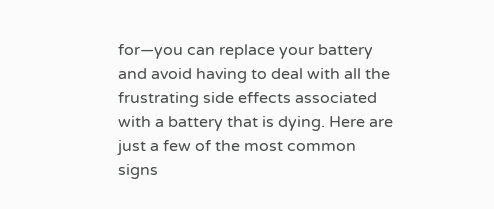for—you can replace your battery and avoid having to deal with all the frustrating side effects associated with a battery that is dying. Here are just a few of the most common signs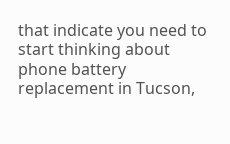that indicate you need to start thinking about phone battery replacement in Tucson,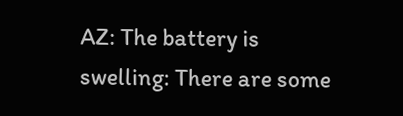AZ: The battery is swelling: There are some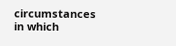circumstances in which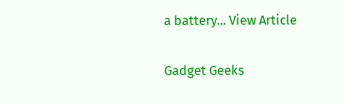a battery... View Article

Gadget Geeks